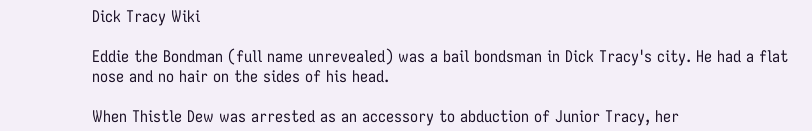Dick Tracy Wiki

Eddie the Bondman (full name unrevealed) was a bail bondsman in Dick Tracy's city. He had a flat nose and no hair on the sides of his head.

When Thistle Dew was arrested as an accessory to abduction of Junior Tracy, her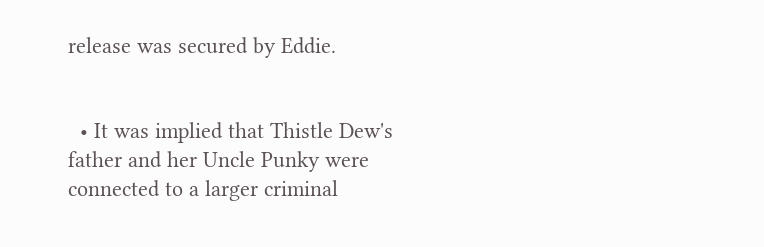release was secured by Eddie.


  • It was implied that Thistle Dew's father and her Uncle Punky were connected to a larger criminal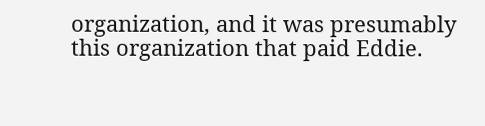organization, and it was presumably this organization that paid Eddie.